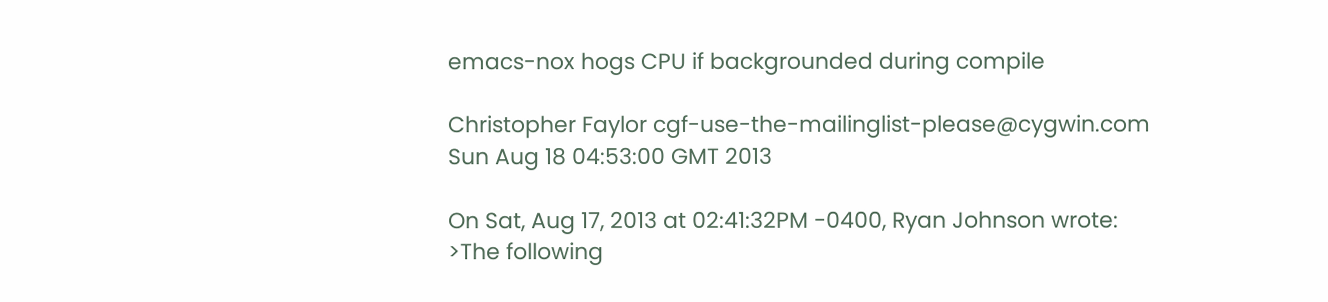emacs-nox hogs CPU if backgrounded during compile

Christopher Faylor cgf-use-the-mailinglist-please@cygwin.com
Sun Aug 18 04:53:00 GMT 2013

On Sat, Aug 17, 2013 at 02:41:32PM -0400, Ryan Johnson wrote:
>The following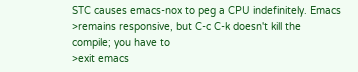STC causes emacs-nox to peg a CPU indefinitely. Emacs
>remains responsive, but C-c C-k doesn't kill the compile; you have to
>exit emacs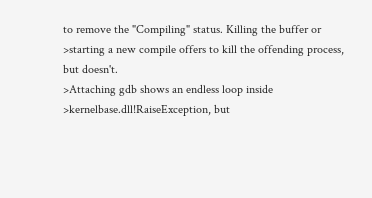to remove the "Compiling" status. Killing the buffer or
>starting a new compile offers to kill the offending process, but doesn't.
>Attaching gdb shows an endless loop inside
>kernelbase.dll!RaiseException, but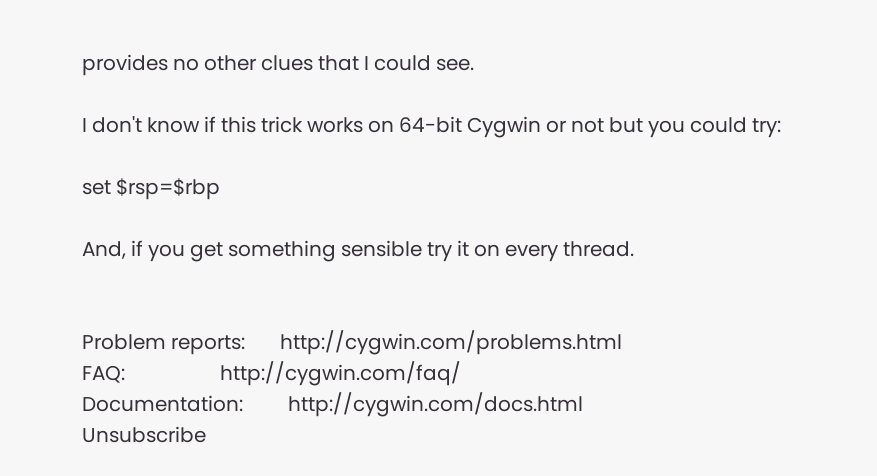provides no other clues that I could see.

I don't know if this trick works on 64-bit Cygwin or not but you could try:

set $rsp=$rbp

And, if you get something sensible try it on every thread.


Problem reports:       http://cygwin.com/problems.html
FAQ:                   http://cygwin.com/faq/
Documentation:         http://cygwin.com/docs.html
Unsubscribe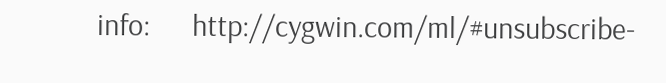info:      http://cygwin.com/ml/#unsubscribe-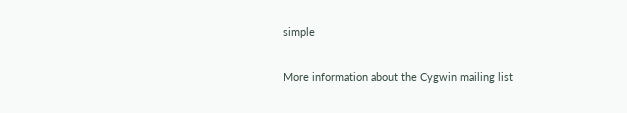simple

More information about the Cygwin mailing list